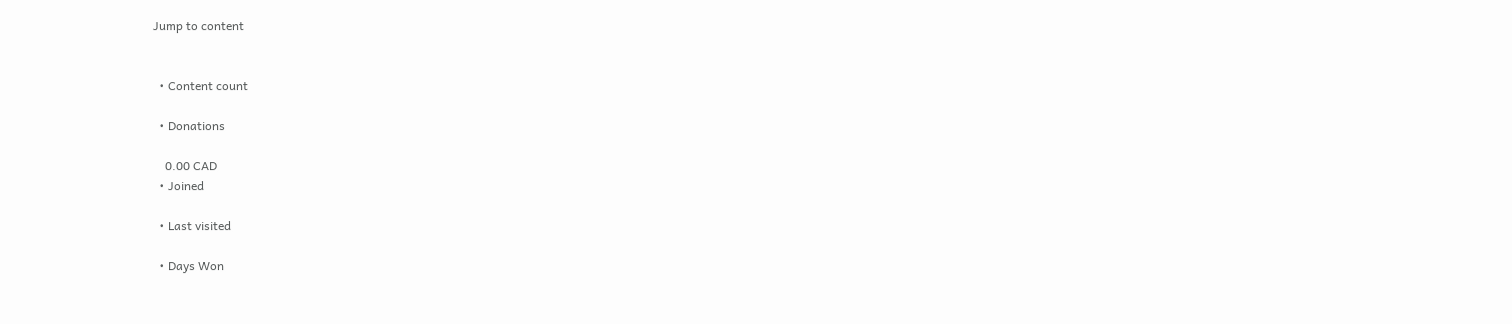Jump to content


  • Content count

  • Donations

    0.00 CAD
  • Joined

  • Last visited

  • Days Won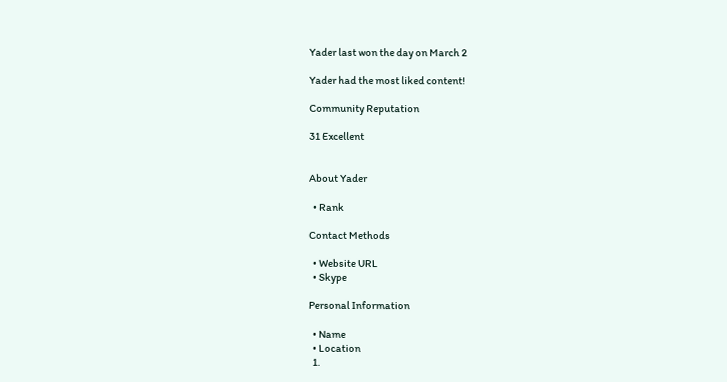Yader last won the day on March 2

Yader had the most liked content!

Community Reputation

31 Excellent


About Yader

  • Rank

Contact Methods

  • Website URL
  • Skype

Personal Information

  • Name
  • Location
  1.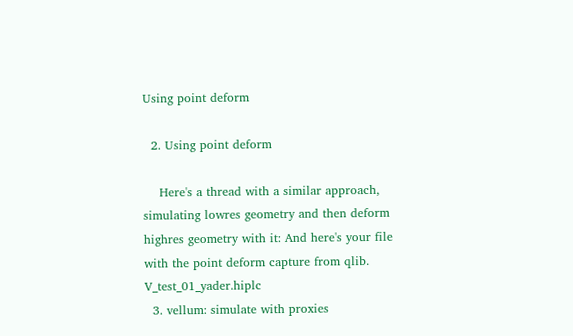Using point deform

  2. Using point deform

    Here's a thread with a similar approach, simulating lowres geometry and then deform highres geometry with it: And here's your file with the point deform capture from qlib. V_test_01_yader.hiplc
  3. vellum: simulate with proxies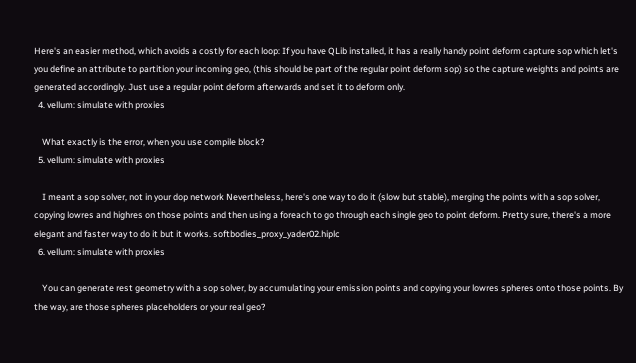Here's an easier method, which avoids a costly for each loop: If you have QLib installed, it has a really handy point deform capture sop which let's you define an attribute to partition your incoming geo, (this should be part of the regular point deform sop) so the capture weights and points are generated accordingly. Just use a regular point deform afterwards and set it to deform only.
  4. vellum: simulate with proxies

    What exactly is the error, when you use compile block?
  5. vellum: simulate with proxies

    I meant a sop solver, not in your dop network Nevertheless, here's one way to do it (slow but stable), merging the points with a sop solver, copying lowres and highres on those points and then using a foreach to go through each single geo to point deform. Pretty sure, there's a more elegant and faster way to do it but it works. softbodies_proxy_yader02.hiplc
  6. vellum: simulate with proxies

    You can generate rest geometry with a sop solver, by accumulating your emission points and copying your lowres spheres onto those points. By the way, are those spheres placeholders or your real geo?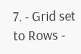7. - Grid set to Rows -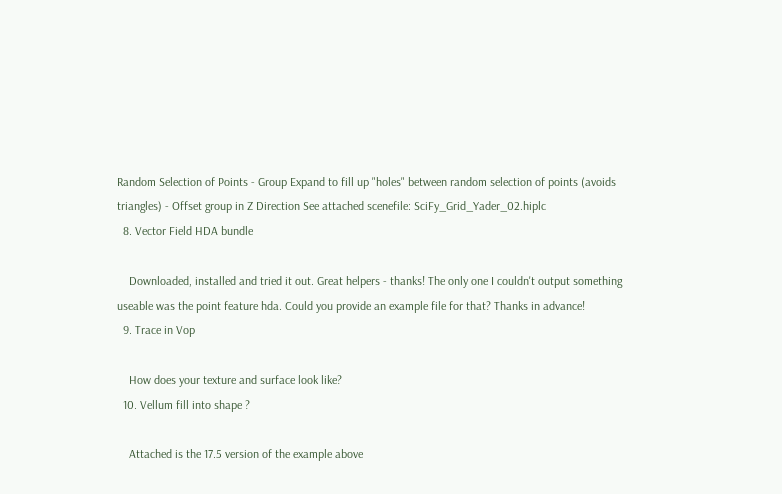Random Selection of Points - Group Expand to fill up "holes" between random selection of points (avoids triangles) - Offset group in Z Direction See attached scenefile: SciFy_Grid_Yader_02.hiplc
  8. Vector Field HDA bundle

    Downloaded, installed and tried it out. Great helpers - thanks! The only one I couldn't output something useable was the point feature hda. Could you provide an example file for that? Thanks in advance!
  9. Trace in Vop

    How does your texture and surface look like?
  10. Vellum fill into shape ?

    Attached is the 17.5 version of the example above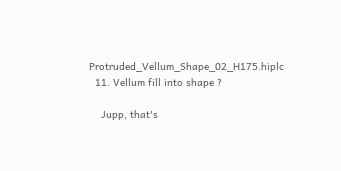Protruded_Vellum_Shape_02_H175.hiplc
  11. Vellum fill into shape ?

    Jupp, that's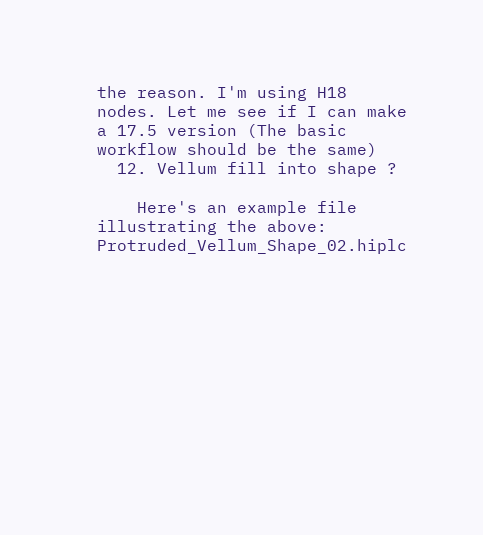the reason. I'm using H18 nodes. Let me see if I can make a 17.5 version (The basic workflow should be the same)
  12. Vellum fill into shape ?

    Here's an example file illustrating the above: Protruded_Vellum_Shape_02.hiplc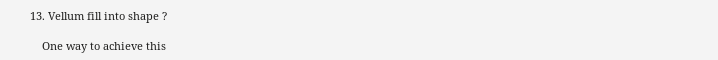13. Vellum fill into shape ?

    One way to achieve this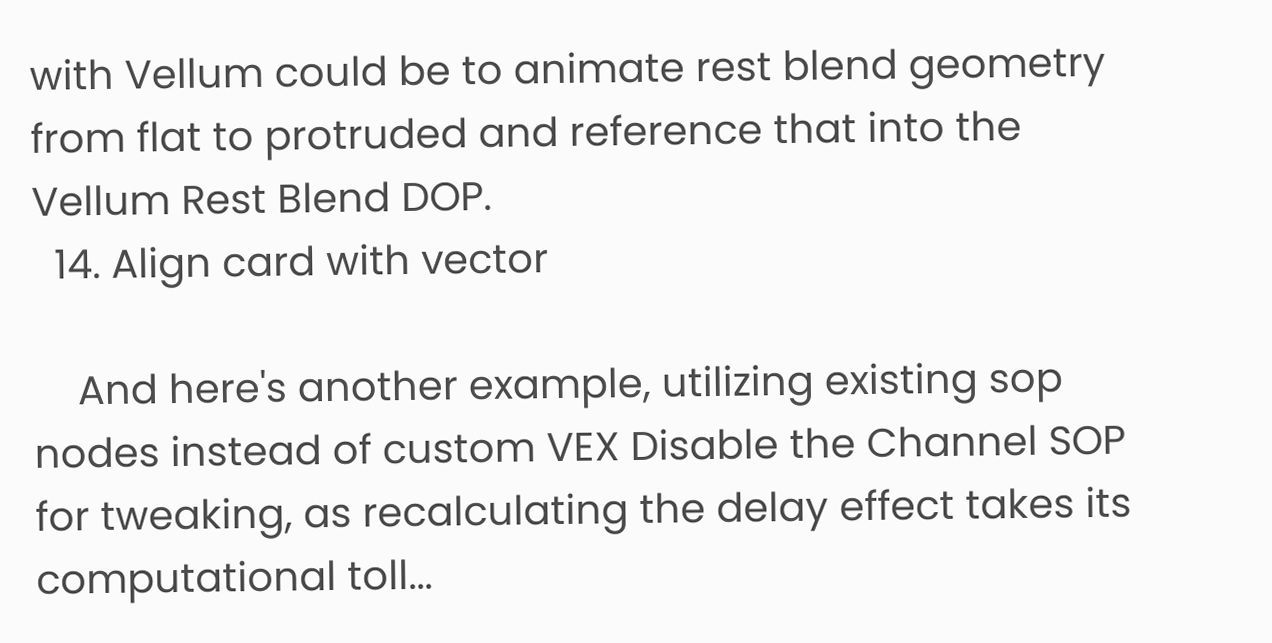with Vellum could be to animate rest blend geometry from flat to protruded and reference that into the Vellum Rest Blend DOP.
  14. Align card with vector

    And here's another example, utilizing existing sop nodes instead of custom VEX Disable the Channel SOP for tweaking, as recalculating the delay effect takes its computational toll...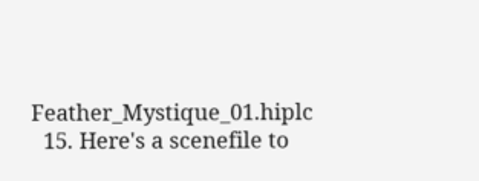Feather_Mystique_01.hiplc
  15. Here's a scenefile to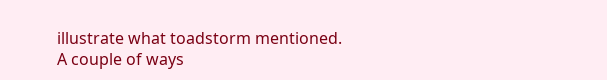illustrate what toadstorm mentioned. A couple of ways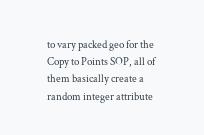to vary packed geo for the Copy to Points SOP, all of them basically create a random integer attribute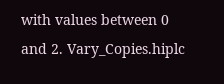with values between 0 and 2. Vary_Copies.hiplc